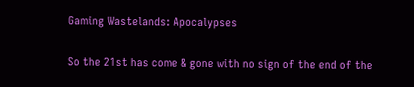Gaming Wastelands: Apocalypses

So the 21st has come & gone with no sign of the end of the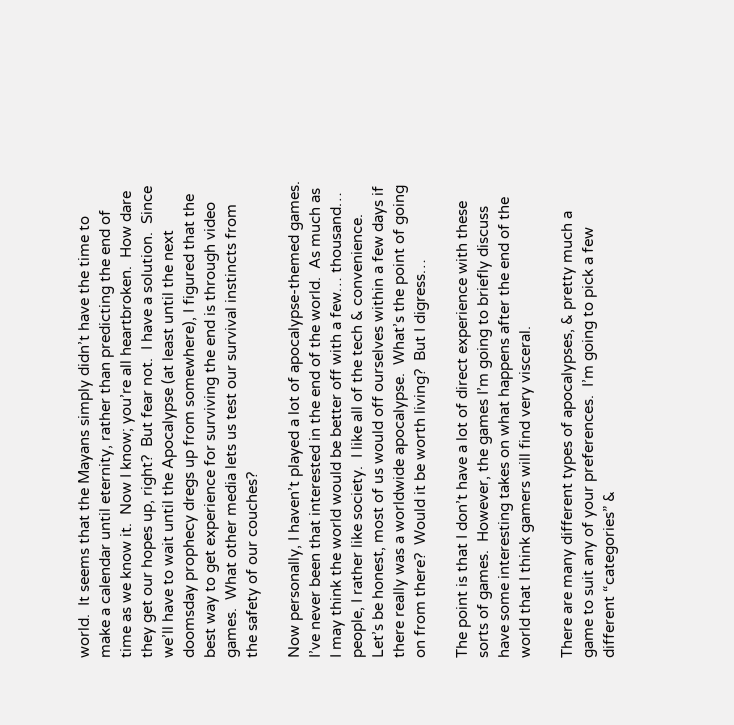world.  It seems that the Mayans simply didn’t have the time to make a calendar until eternity, rather than predicting the end of time as we know it.  Now I know; you’re all heartbroken.  How dare they get our hopes up, right?  But fear not.  I have a solution.  Since we’ll have to wait until the Apocalypse (at least until the next doomsday prophecy dregs up from somewhere), I figured that the best way to get experience for surviving the end is through video games.  What other media lets us test our survival instincts from the safety of our couches?

Now personally, I haven’t played a lot of apocalypse-themed games.  I’ve never been that interested in the end of the world.  As much as I may think the world would be better off with a few… thousand… people, I rather like society.  I like all of the tech & convenience.  Let’s be honest, most of us would off ourselves within a few days if there really was a worldwide apocalypse.  What’s the point of going on from there?  Would it be worth living?  But I digress…

The point is that I don’t have a lot of direct experience with these sorts of games.  However, the games I’m going to briefly discuss have some interesting takes on what happens after the end of the world that I think gamers will find very visceral.

There are many different types of apocalypses, & pretty much a game to suit any of your preferences.  I’m going to pick a few different “categories” &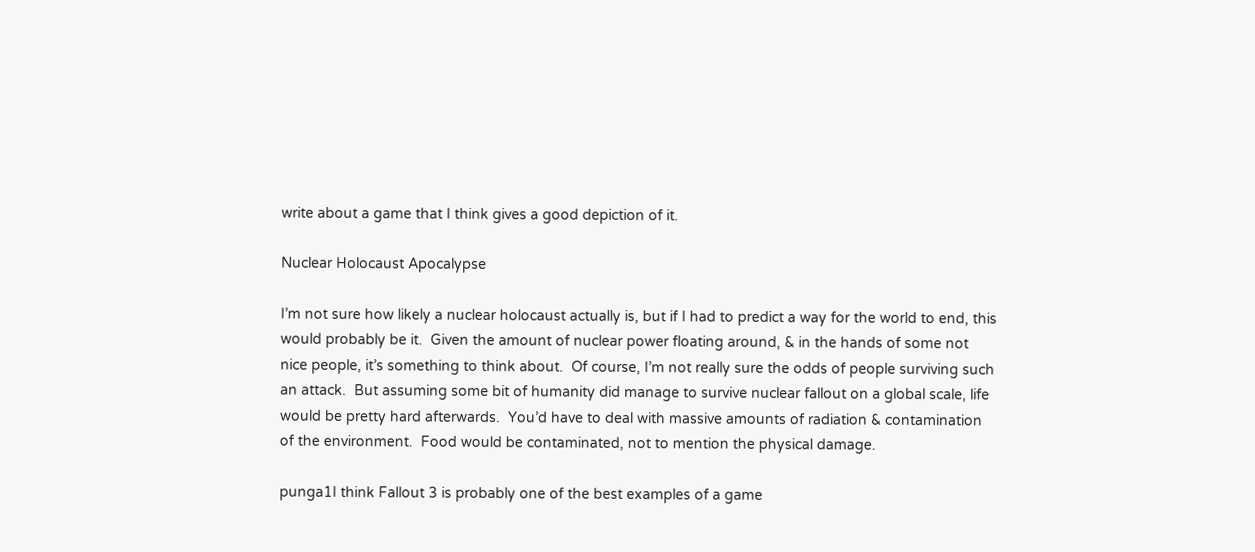write about a game that I think gives a good depiction of it.

Nuclear Holocaust Apocalypse

I’m not sure how likely a nuclear holocaust actually is, but if I had to predict a way for the world to end, this would probably be it.  Given the amount of nuclear power floating around, & in the hands of some not nice people, it’s something to think about.  Of course, I’m not really sure the odds of people surviving such an attack.  But assuming some bit of humanity did manage to survive nuclear fallout on a global scale, life would be pretty hard afterwards.  You’d have to deal with massive amounts of radiation & contamination of the environment.  Food would be contaminated, not to mention the physical damage.

punga1I think Fallout 3 is probably one of the best examples of a game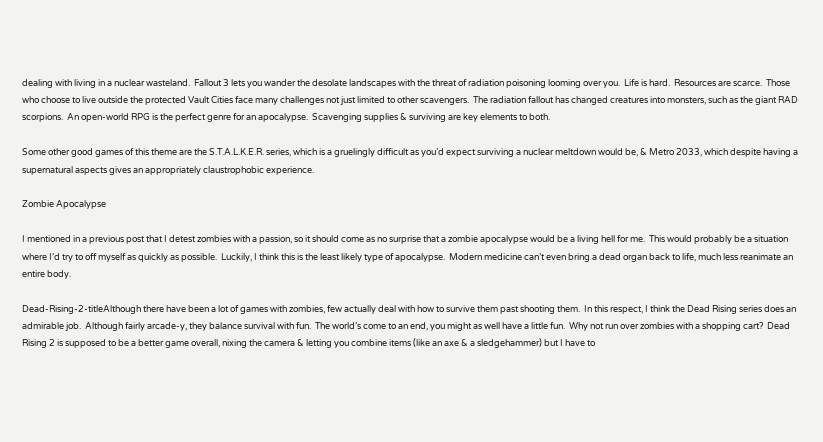dealing with living in a nuclear wasteland.  Fallout 3 lets you wander the desolate landscapes with the threat of radiation poisoning looming over you.  Life is hard.  Resources are scarce.  Those who choose to live outside the protected Vault Cities face many challenges not just limited to other scavengers.  The radiation fallout has changed creatures into monsters, such as the giant RAD scorpions.  An open-world RPG is the perfect genre for an apocalypse.  Scavenging supplies & surviving are key elements to both.

Some other good games of this theme are the S.T.A.L.K.E.R. series, which is a gruelingly difficult as you’d expect surviving a nuclear meltdown would be, & Metro 2033, which despite having a supernatural aspects gives an appropriately claustrophobic experience.

Zombie Apocalypse

I mentioned in a previous post that I detest zombies with a passion, so it should come as no surprise that a zombie apocalypse would be a living hell for me.  This would probably be a situation where I’d try to off myself as quickly as possible.  Luckily, I think this is the least likely type of apocalypse.  Modern medicine can’t even bring a dead organ back to life, much less reanimate an entire body.

Dead-Rising-2-titleAlthough there have been a lot of games with zombies, few actually deal with how to survive them past shooting them.  In this respect, I think the Dead Rising series does an admirable job.  Although fairly arcade-y, they balance survival with fun.  The world’s come to an end, you might as well have a little fun.  Why not run over zombies with a shopping cart?  Dead Rising 2 is supposed to be a better game overall, nixing the camera & letting you combine items (like an axe & a sledgehammer) but I have to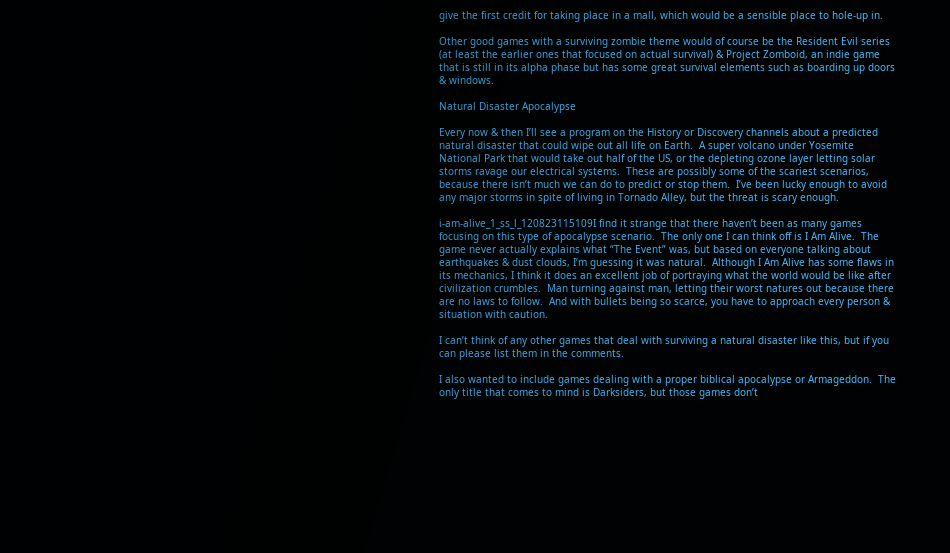give the first credit for taking place in a mall, which would be a sensible place to hole-up in.

Other good games with a surviving zombie theme would of course be the Resident Evil series (at least the earlier ones that focused on actual survival) & Project Zomboid, an indie game that is still in its alpha phase but has some great survival elements such as boarding up doors & windows.

Natural Disaster Apocalypse

Every now & then I’ll see a program on the History or Discovery channels about a predicted natural disaster that could wipe out all life on Earth.  A super volcano under Yosemite National Park that would take out half of the US, or the depleting ozone layer letting solar storms ravage our electrical systems.  These are possibly some of the scariest scenarios, because there isn’t much we can do to predict or stop them.  I’ve been lucky enough to avoid any major storms in spite of living in Tornado Alley, but the threat is scary enough.

i-am-alive_1_ss_l_120823115109I find it strange that there haven’t been as many games focusing on this type of apocalypse scenario.  The only one I can think off is I Am Alive.  The game never actually explains what “The Event” was, but based on everyone talking about earthquakes & dust clouds, I’m guessing it was natural.  Although I Am Alive has some flaws in its mechanics, I think it does an excellent job of portraying what the world would be like after civilization crumbles.  Man turning against man, letting their worst natures out because there are no laws to follow.  And with bullets being so scarce, you have to approach every person & situation with caution.

I can’t think of any other games that deal with surviving a natural disaster like this, but if you can please list them in the comments.

I also wanted to include games dealing with a proper biblical apocalypse or Armageddon.  The only title that comes to mind is Darksiders, but those games don’t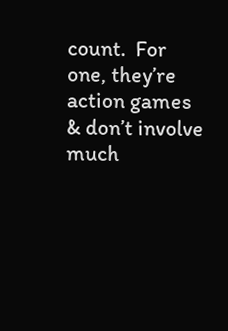count.  For one, they’re action games & don’t involve much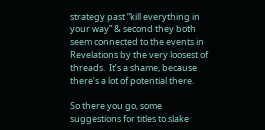strategy past “kill everything in your way” & second they both seem connected to the events in Revelations by the very loosest of threads.  It’s a shame, because there’s a lot of potential there.

So there you go, some suggestions for titles to slake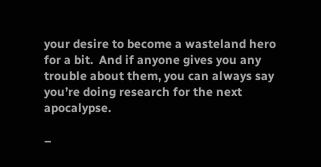your desire to become a wasteland hero for a bit.  And if anyone gives you any trouble about them, you can always say you’re doing research for the next apocalypse.

–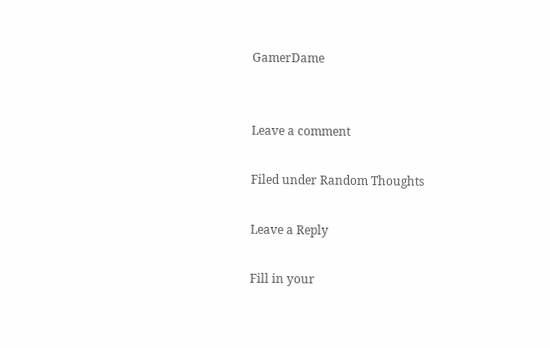GamerDame


Leave a comment

Filed under Random Thoughts

Leave a Reply

Fill in your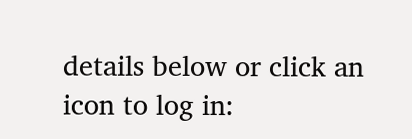details below or click an icon to log in: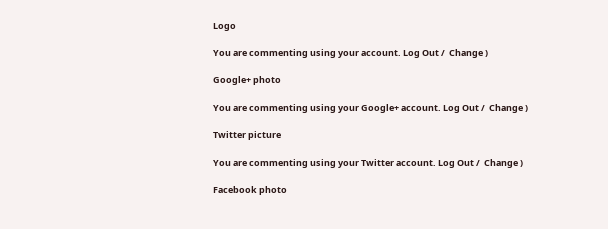Logo

You are commenting using your account. Log Out /  Change )

Google+ photo

You are commenting using your Google+ account. Log Out /  Change )

Twitter picture

You are commenting using your Twitter account. Log Out /  Change )

Facebook photo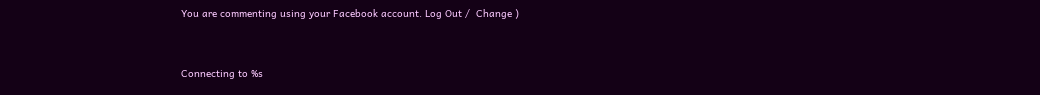You are commenting using your Facebook account. Log Out /  Change )


Connecting to %s